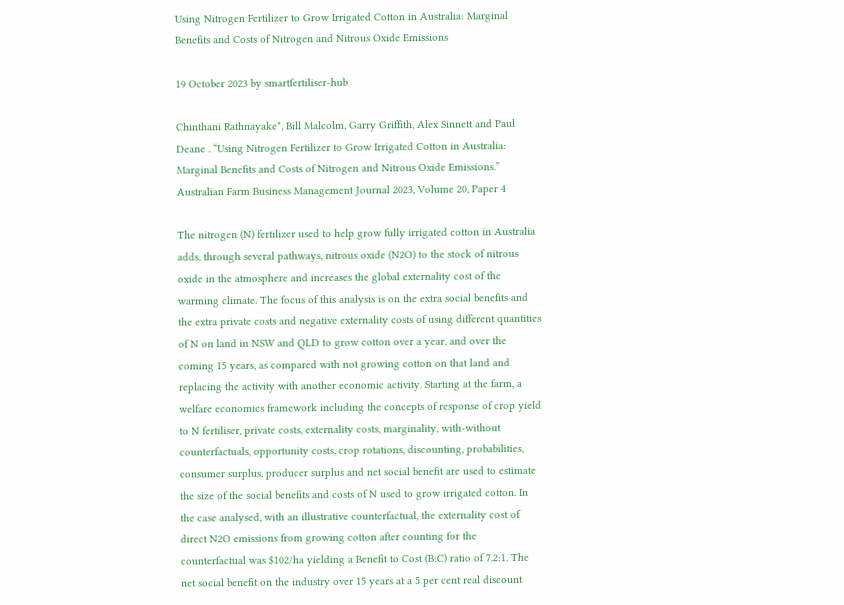Using Nitrogen Fertilizer to Grow Irrigated Cotton in Australia: Marginal Benefits and Costs of Nitrogen and Nitrous Oxide Emissions

19 October 2023 by smartfertiliser-hub

Chinthani Rathnayake*, Bill Malcolm, Garry Griffith, Alex Sinnett and Paul Deane . “Using Nitrogen Fertilizer to Grow Irrigated Cotton in Australia: Marginal Benefits and Costs of Nitrogen and Nitrous Oxide Emissions.” Australian Farm Business Management Journal 2023, Volume 20, Paper 4

The nitrogen (N) fertilizer used to help grow fully irrigated cotton in Australia adds, through several pathways, nitrous oxide (N2O) to the stock of nitrous oxide in the atmosphere and increases the global externality cost of the warming climate. The focus of this analysis is on the extra social benefits and the extra private costs and negative externality costs of using different quantities of N on land in NSW and QLD to grow cotton over a year, and over the coming 15 years, as compared with not growing cotton on that land and replacing the activity with another economic activity. Starting at the farm, a welfare economics framework including the concepts of response of crop yield to N fertiliser, private costs, externality costs, marginality, with-without counterfactuals, opportunity costs, crop rotations, discounting, probabilities, consumer surplus, producer surplus and net social benefit are used to estimate the size of the social benefits and costs of N used to grow irrigated cotton. In the case analysed, with an illustrative counterfactual, the externality cost of direct N2O emissions from growing cotton after counting for the counterfactual was $102/ha yielding a Benefit to Cost (B:C) ratio of 7.2:1. The net social benefit on the industry over 15 years at a 5 per cent real discount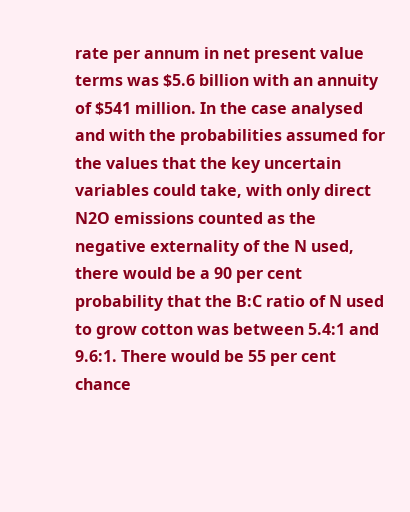rate per annum in net present value terms was $5.6 billion with an annuity of $541 million. In the case analysed and with the probabilities assumed for the values that the key uncertain variables could take, with only direct N2O emissions counted as the negative externality of the N used, there would be a 90 per cent probability that the B:C ratio of N used to grow cotton was between 5.4:1 and 9.6:1. There would be 55 per cent chance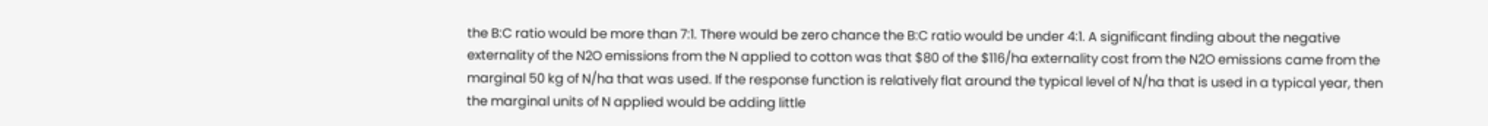the B:C ratio would be more than 7:1. There would be zero chance the B:C ratio would be under 4:1. A significant finding about the negative externality of the N2O emissions from the N applied to cotton was that $80 of the $116/ha externality cost from the N2O emissions came from the marginal 50 kg of N/ha that was used. If the response function is relatively flat around the typical level of N/ha that is used in a typical year, then the marginal units of N applied would be adding little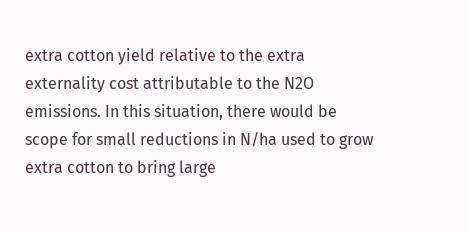extra cotton yield relative to the extra externality cost attributable to the N2O emissions. In this situation, there would be scope for small reductions in N/ha used to grow extra cotton to bring large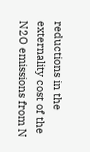reductions in the externality cost of the N2O emissions from N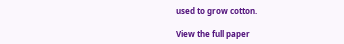used to grow cotton.

View the full paper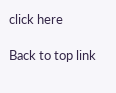click here

Back to top link